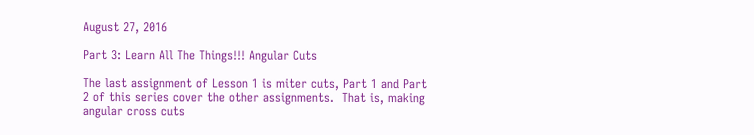August 27, 2016

Part 3: Learn All The Things!!! Angular Cuts

The last assignment of Lesson 1 is miter cuts, Part 1 and Part 2 of this series cover the other assignments.  That is, making angular cross cuts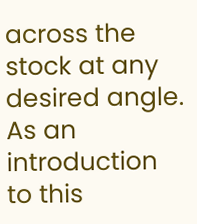across the stock at any desired angle.  As an introduction to this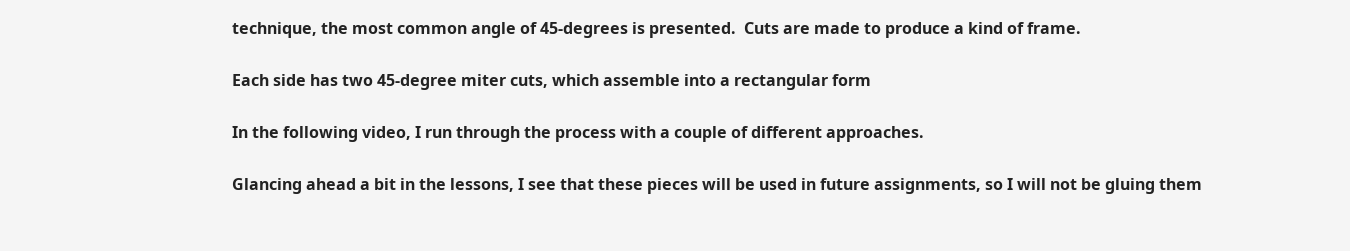technique, the most common angle of 45-degrees is presented.  Cuts are made to produce a kind of frame.

Each side has two 45-degree miter cuts, which assemble into a rectangular form

In the following video, I run through the process with a couple of different approaches.

Glancing ahead a bit in the lessons, I see that these pieces will be used in future assignments, so I will not be gluing them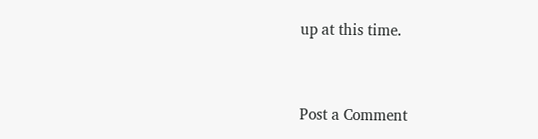up at this time.


Post a Comment